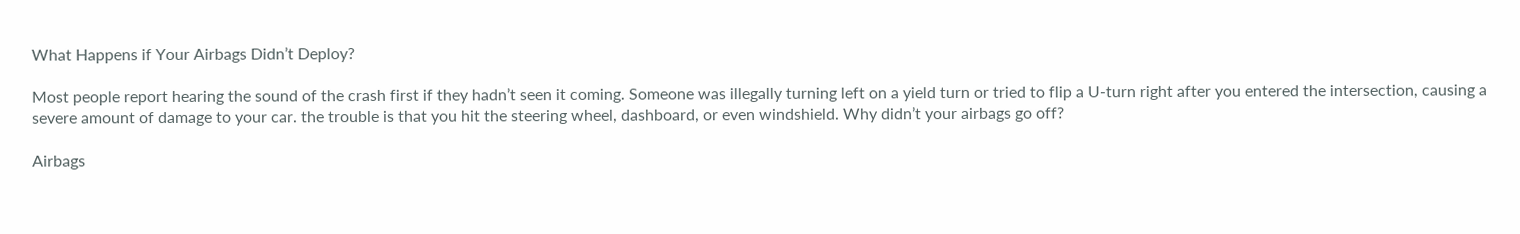What Happens if Your Airbags Didn’t Deploy?

Most people report hearing the sound of the crash first if they hadn’t seen it coming. Someone was illegally turning left on a yield turn or tried to flip a U-turn right after you entered the intersection, causing a severe amount of damage to your car. the trouble is that you hit the steering wheel, dashboard, or even windshield. Why didn’t your airbags go off?

Airbags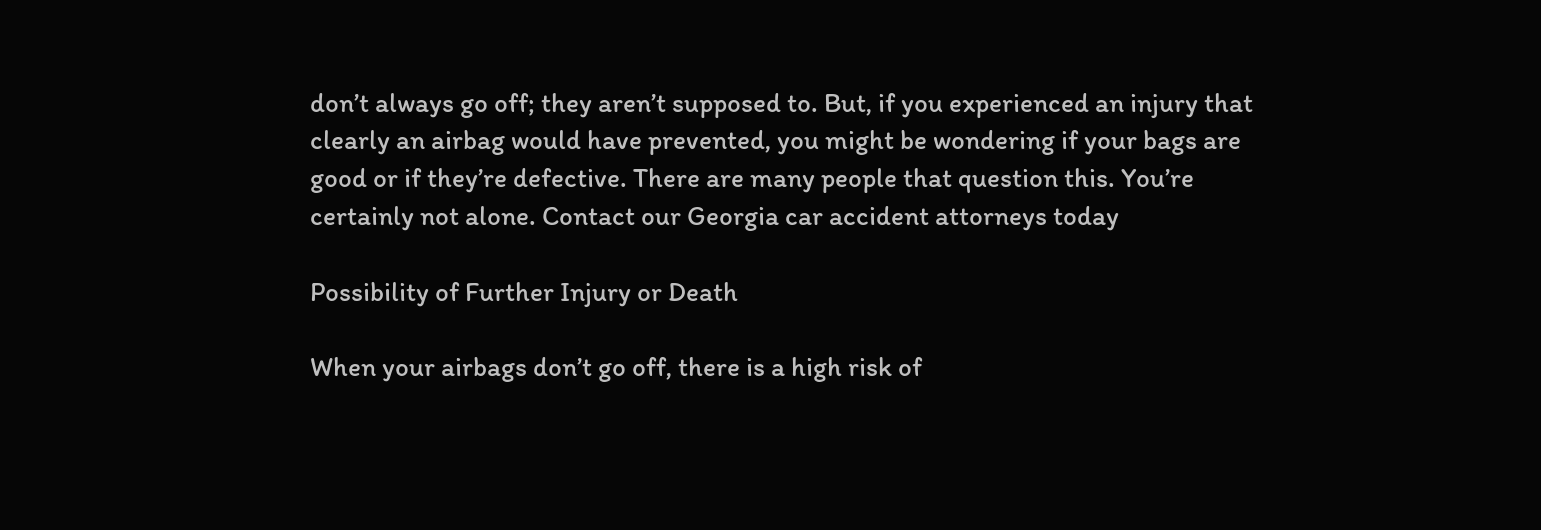don’t always go off; they aren’t supposed to. But, if you experienced an injury that clearly an airbag would have prevented, you might be wondering if your bags are good or if they’re defective. There are many people that question this. You’re certainly not alone. Contact our Georgia car accident attorneys today

Possibility of Further Injury or Death

When your airbags don’t go off, there is a high risk of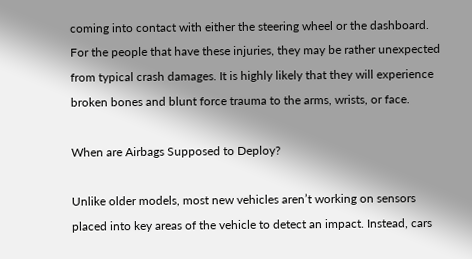coming into contact with either the steering wheel or the dashboard. For the people that have these injuries, they may be rather unexpected from typical crash damages. It is highly likely that they will experience broken bones and blunt force trauma to the arms, wrists, or face.

When are Airbags Supposed to Deploy?

Unlike older models, most new vehicles aren’t working on sensors placed into key areas of the vehicle to detect an impact. Instead, cars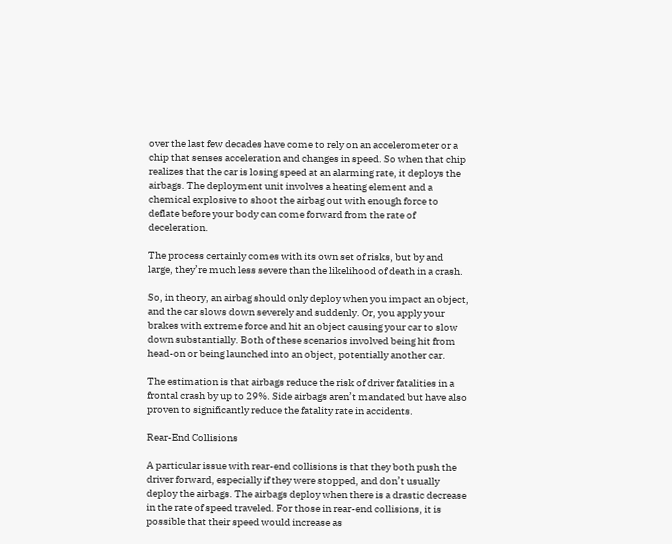over the last few decades have come to rely on an accelerometer or a chip that senses acceleration and changes in speed. So when that chip realizes that the car is losing speed at an alarming rate, it deploys the airbags. The deployment unit involves a heating element and a chemical explosive to shoot the airbag out with enough force to deflate before your body can come forward from the rate of deceleration.

The process certainly comes with its own set of risks, but by and large, they’re much less severe than the likelihood of death in a crash.

So, in theory, an airbag should only deploy when you impact an object, and the car slows down severely and suddenly. Or, you apply your brakes with extreme force and hit an object causing your car to slow down substantially. Both of these scenarios involved being hit from head-on or being launched into an object, potentially another car.

The estimation is that airbags reduce the risk of driver fatalities in a frontal crash by up to 29%. Side airbags aren’t mandated but have also proven to significantly reduce the fatality rate in accidents.

Rear-End Collisions

A particular issue with rear-end collisions is that they both push the driver forward, especially if they were stopped, and don’t usually deploy the airbags. The airbags deploy when there is a drastic decrease in the rate of speed traveled. For those in rear-end collisions, it is possible that their speed would increase as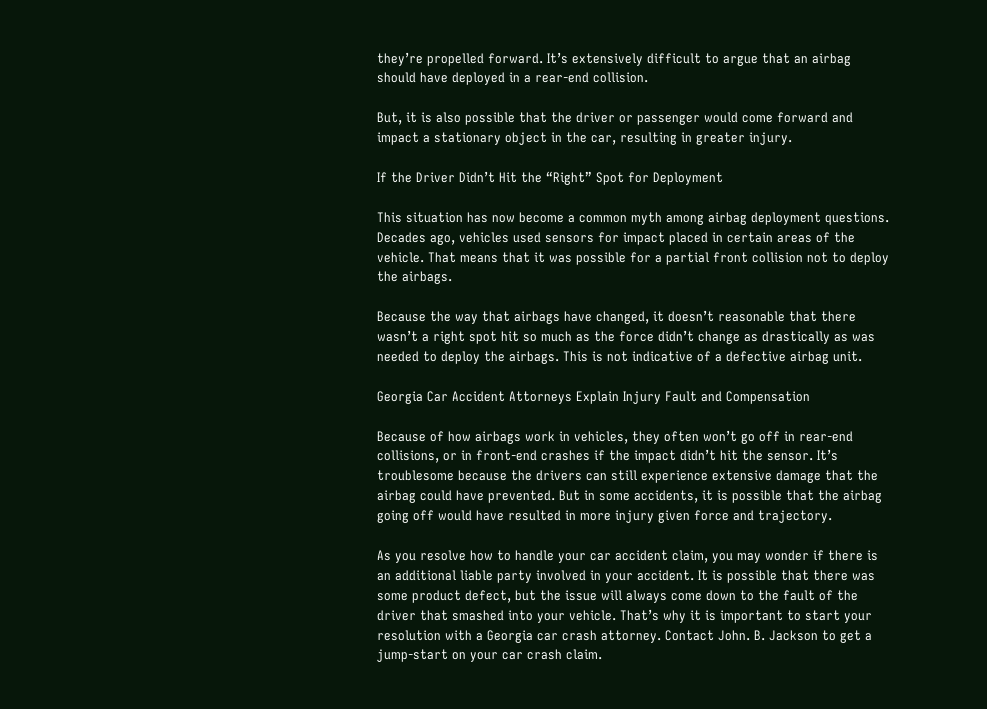they’re propelled forward. It’s extensively difficult to argue that an airbag should have deployed in a rear-end collision.

But, it is also possible that the driver or passenger would come forward and impact a stationary object in the car, resulting in greater injury.

If the Driver Didn’t Hit the “Right” Spot for Deployment

This situation has now become a common myth among airbag deployment questions. Decades ago, vehicles used sensors for impact placed in certain areas of the vehicle. That means that it was possible for a partial front collision not to deploy the airbags.

Because the way that airbags have changed, it doesn’t reasonable that there wasn’t a right spot hit so much as the force didn’t change as drastically as was needed to deploy the airbags. This is not indicative of a defective airbag unit.

Georgia Car Accident Attorneys Explain Injury Fault and Compensation

Because of how airbags work in vehicles, they often won’t go off in rear-end collisions, or in front-end crashes if the impact didn’t hit the sensor. It’s troublesome because the drivers can still experience extensive damage that the airbag could have prevented. But in some accidents, it is possible that the airbag going off would have resulted in more injury given force and trajectory.

As you resolve how to handle your car accident claim, you may wonder if there is an additional liable party involved in your accident. It is possible that there was some product defect, but the issue will always come down to the fault of the driver that smashed into your vehicle. That’s why it is important to start your resolution with a Georgia car crash attorney. Contact John. B. Jackson to get a jump-start on your car crash claim.